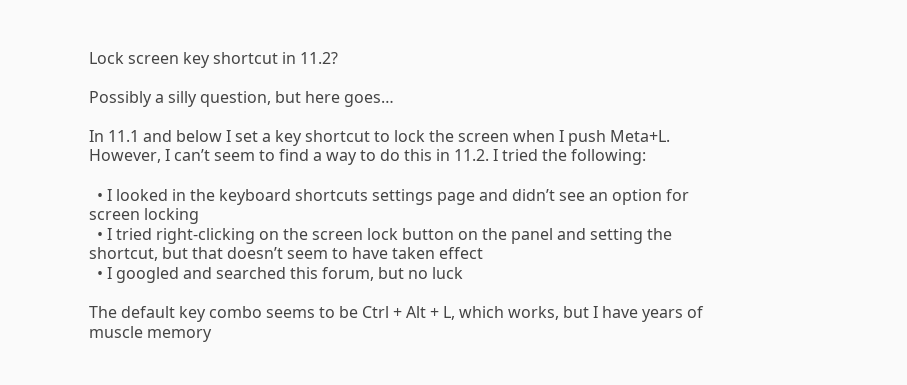Lock screen key shortcut in 11.2?

Possibly a silly question, but here goes…

In 11.1 and below I set a key shortcut to lock the screen when I push Meta+L. However, I can’t seem to find a way to do this in 11.2. I tried the following:

  • I looked in the keyboard shortcuts settings page and didn’t see an option for screen locking
  • I tried right-clicking on the screen lock button on the panel and setting the shortcut, but that doesn’t seem to have taken effect
  • I googled and searched this forum, but no luck

The default key combo seems to be Ctrl + Alt + L, which works, but I have years of muscle memory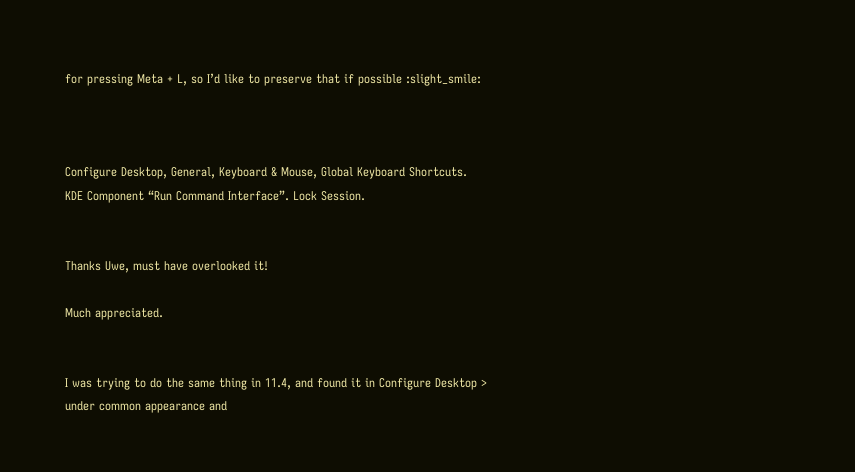for pressing Meta + L, so I’d like to preserve that if possible :slight_smile:



Configure Desktop, General, Keyboard & Mouse, Global Keyboard Shortcuts.
KDE Component “Run Command Interface”. Lock Session.


Thanks Uwe, must have overlooked it!

Much appreciated.


I was trying to do the same thing in 11.4, and found it in Configure Desktop > under common appearance and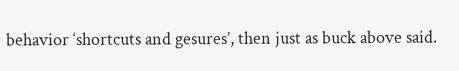behavior ‘shortcuts and gesures’, then just as buck above said.